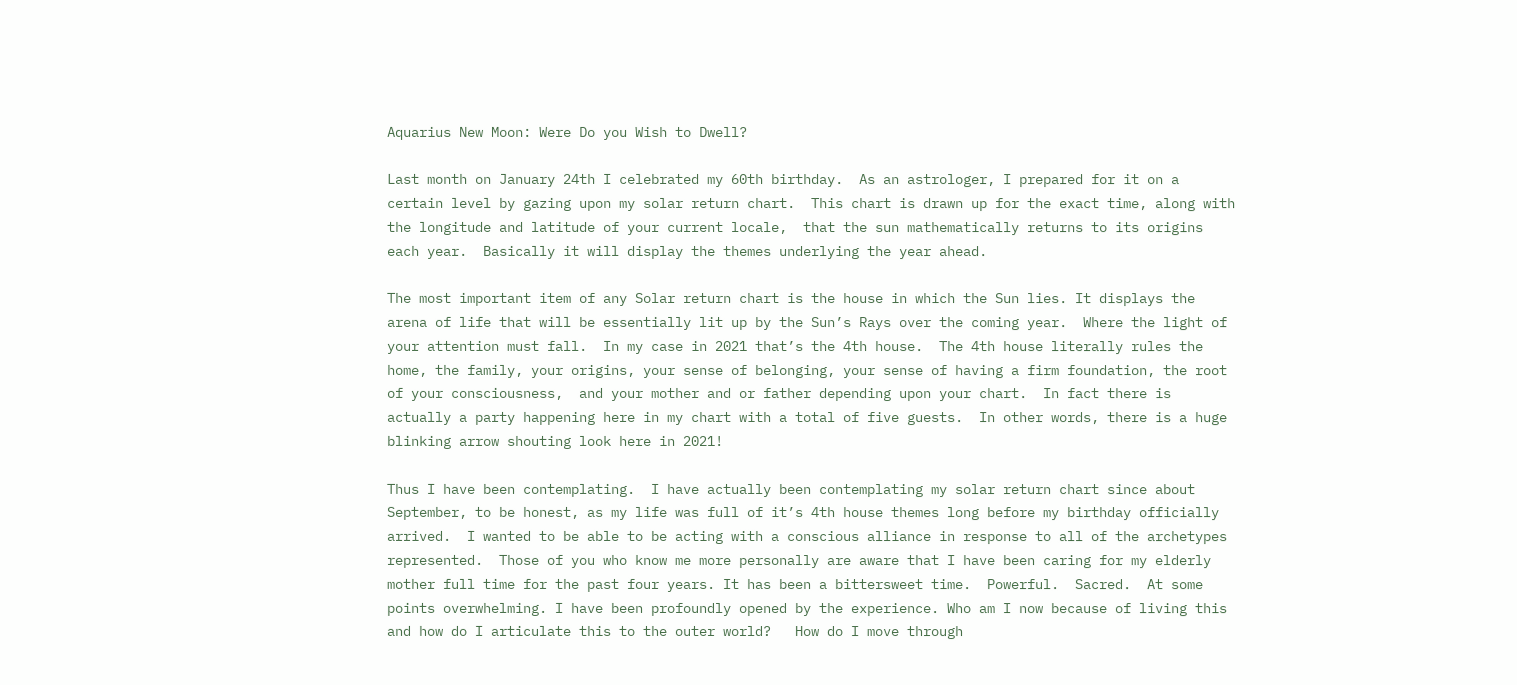Aquarius New Moon: Were Do you Wish to Dwell?

Last month on January 24th I celebrated my 60th birthday.  As an astrologer, I prepared for it on a certain level by gazing upon my solar return chart.  This chart is drawn up for the exact time, along with the longitude and latitude of your current locale,  that the sun mathematically returns to its origins each year.  Basically it will display the themes underlying the year ahead.

The most important item of any Solar return chart is the house in which the Sun lies. It displays the arena of life that will be essentially lit up by the Sun’s Rays over the coming year.  Where the light of your attention must fall.  In my case in 2021 that’s the 4th house.  The 4th house literally rules the home, the family, your origins, your sense of belonging, your sense of having a firm foundation, the root of your consciousness,  and your mother and or father depending upon your chart.  In fact there is actually a party happening here in my chart with a total of five guests.  In other words, there is a huge blinking arrow shouting look here in 2021!

Thus I have been contemplating.  I have actually been contemplating my solar return chart since about September, to be honest, as my life was full of it’s 4th house themes long before my birthday officially arrived.  I wanted to be able to be acting with a conscious alliance in response to all of the archetypes represented.  Those of you who know me more personally are aware that I have been caring for my elderly mother full time for the past four years. It has been a bittersweet time.  Powerful.  Sacred.  At some points overwhelming. I have been profoundly opened by the experience. Who am I now because of living this and how do I articulate this to the outer world?   How do I move through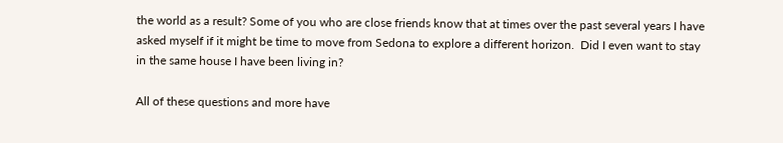the world as a result? Some of you who are close friends know that at times over the past several years I have asked myself if it might be time to move from Sedona to explore a different horizon.  Did I even want to stay in the same house I have been living in?

All of these questions and more have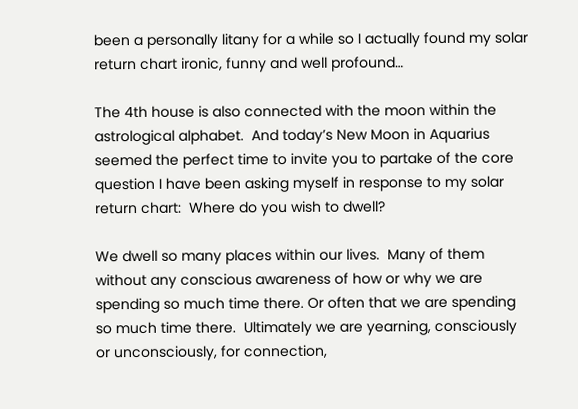been a personally litany for a while so I actually found my solar return chart ironic, funny and well profound…

The 4th house is also connected with the moon within the astrological alphabet.  And today’s New Moon in Aquarius seemed the perfect time to invite you to partake of the core question I have been asking myself in response to my solar return chart:  Where do you wish to dwell?

We dwell so many places within our lives.  Many of them without any conscious awareness of how or why we are spending so much time there. Or often that we are spending so much time there.  Ultimately we are yearning, consciously or unconsciously, for connection,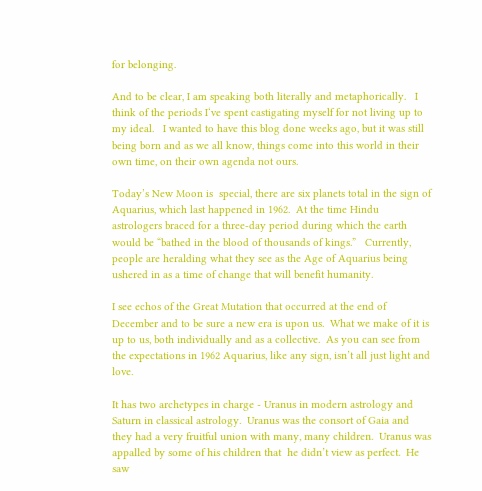for belonging.

And to be clear, I am speaking both literally and metaphorically.   I think of the periods I‘ve spent castigating myself for not living up to my ideal.   I wanted to have this blog done weeks ago, but it was still being born and as we all know, things come into this world in their own time, on their own agenda not ours.

Today’s New Moon is  special, there are six planets total in the sign of Aquarius, which last happened in 1962.  At the time Hindu astrologers braced for a three-day period during which the earth would be “bathed in the blood of thousands of kings.”   Currently, people are heralding what they see as the Age of Aquarius being ushered in as a time of change that will benefit humanity.

I see echos of the Great Mutation that occurred at the end of December and to be sure a new era is upon us.  What we make of it is up to us, both individually and as a collective.  As you can see from the expectations in 1962 Aquarius, like any sign, isn’t all just light and love.

It has two archetypes in charge - Uranus in modern astrology and Saturn in classical astrology.  Uranus was the consort of Gaia and they had a very fruitful union with many, many children.  Uranus was appalled by some of his children that  he didn’t view as perfect.  He saw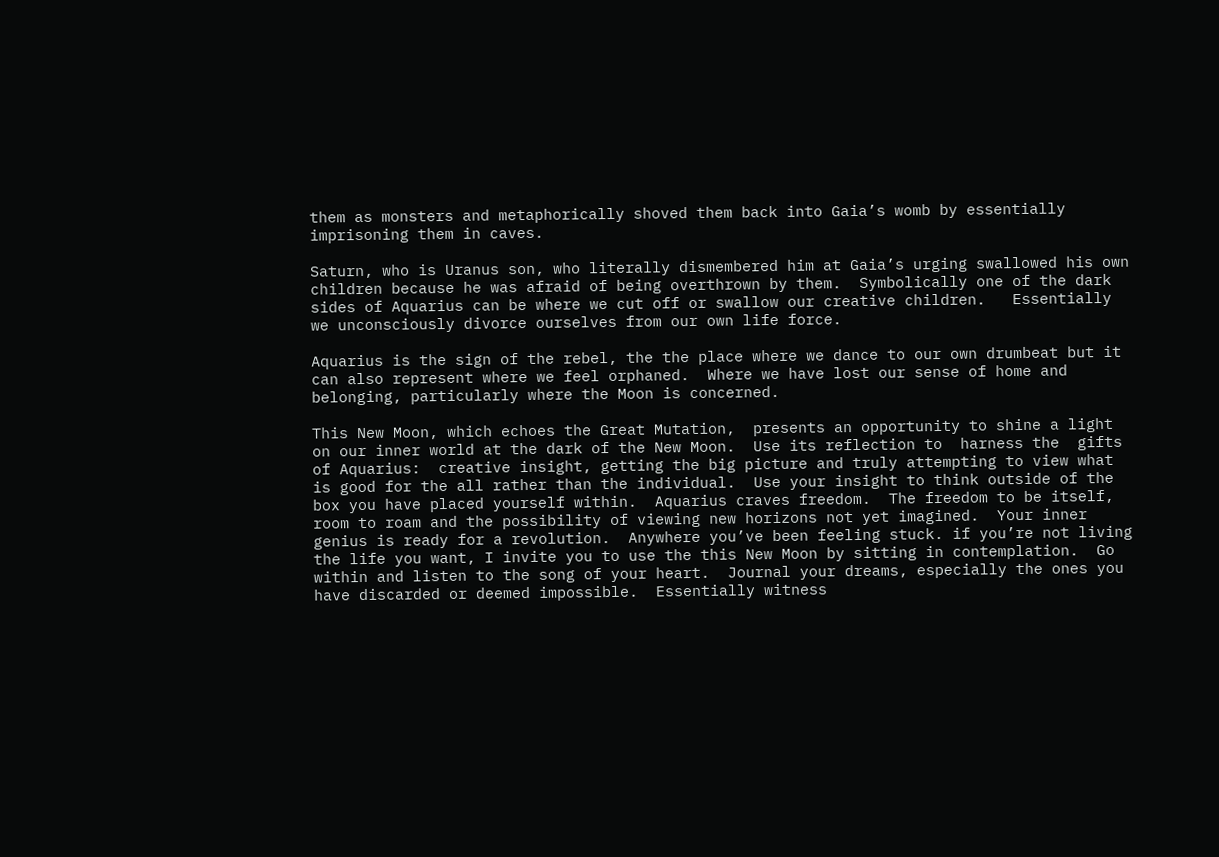them as monsters and metaphorically shoved them back into Gaia’s womb by essentially imprisoning them in caves.

Saturn, who is Uranus son, who literally dismembered him at Gaia’s urging swallowed his own children because he was afraid of being overthrown by them.  Symbolically one of the dark sides of Aquarius can be where we cut off or swallow our creative children.   Essentially  we unconsciously divorce ourselves from our own life force.

Aquarius is the sign of the rebel, the the place where we dance to our own drumbeat but it can also represent where we feel orphaned.  Where we have lost our sense of home and belonging, particularly where the Moon is concerned.

This New Moon, which echoes the Great Mutation,  presents an opportunity to shine a light on our inner world at the dark of the New Moon.  Use its reflection to  harness the  gifts of Aquarius:  creative insight, getting the big picture and truly attempting to view what is good for the all rather than the individual.  Use your insight to think outside of the box you have placed yourself within.  Aquarius craves freedom.  The freedom to be itself, room to roam and the possibility of viewing new horizons not yet imagined.  Your inner genius is ready for a revolution.  Anywhere you’ve been feeling stuck. if you’re not living the life you want, I invite you to use the this New Moon by sitting in contemplation.  Go within and listen to the song of your heart.  Journal your dreams, especially the ones you have discarded or deemed impossible.  Essentially witness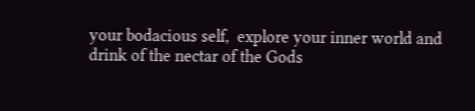your bodacious self,  explore your inner world and drink of the nectar of the Gods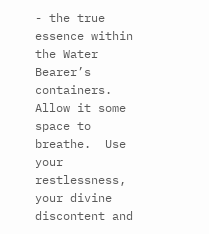- the true essence within the Water Bearer’s containers.  Allow it some space to breathe.  Use your restlessness, your divine discontent and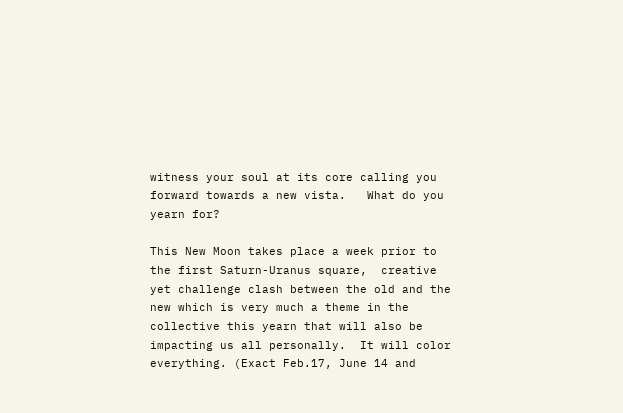witness your soul at its core calling you forward towards a new vista.   What do you yearn for?

This New Moon takes place a week prior to the first Saturn-Uranus square,  creative yet challenge clash between the old and the new which is very much a theme in the collective this yearn that will also be impacting us all personally.  It will color everything. (Exact Feb.17, June 14 and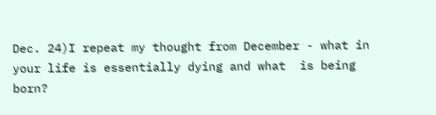Dec. 24)I repeat my thought from December - what in your life is essentially dying and what  is being born?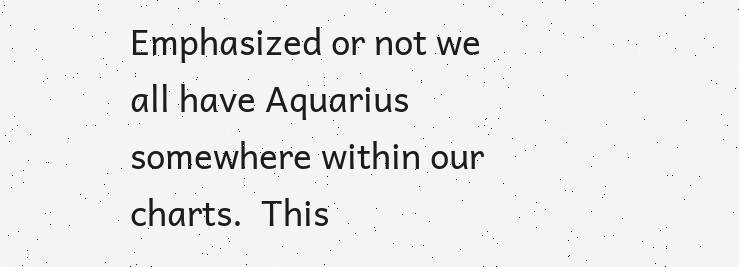Emphasized or not we all have Aquarius somewhere within our charts.  This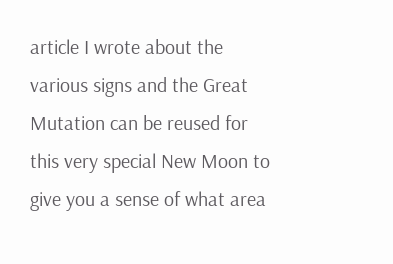article I wrote about the various signs and the Great Mutation can be reused for this very special New Moon to give you a sense of what area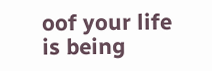oof your life is being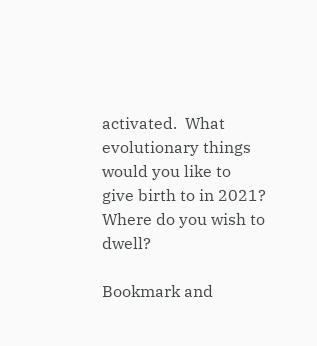activated.  What evolutionary things would you like to give birth to in 2021?  Where do you wish to dwell?

Bookmark and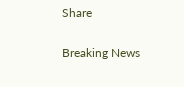Share

Breaking News